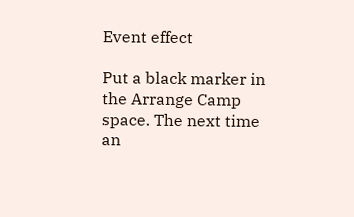Event effect

Put a black marker in the Arrange Camp space. The next time an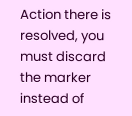Action there is resolved, you must discard the marker instead of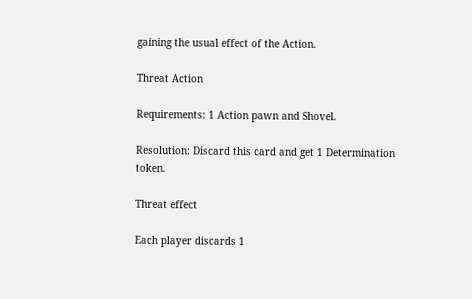gaining the usual effect of the Action.

Threat Action

Requirements: 1 Action pawn and Shovel.

Resolution: Discard this card and get 1 Determination token.

Threat effect

Each player discards 1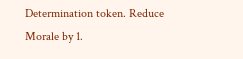Determination token. Reduce Morale by 1.